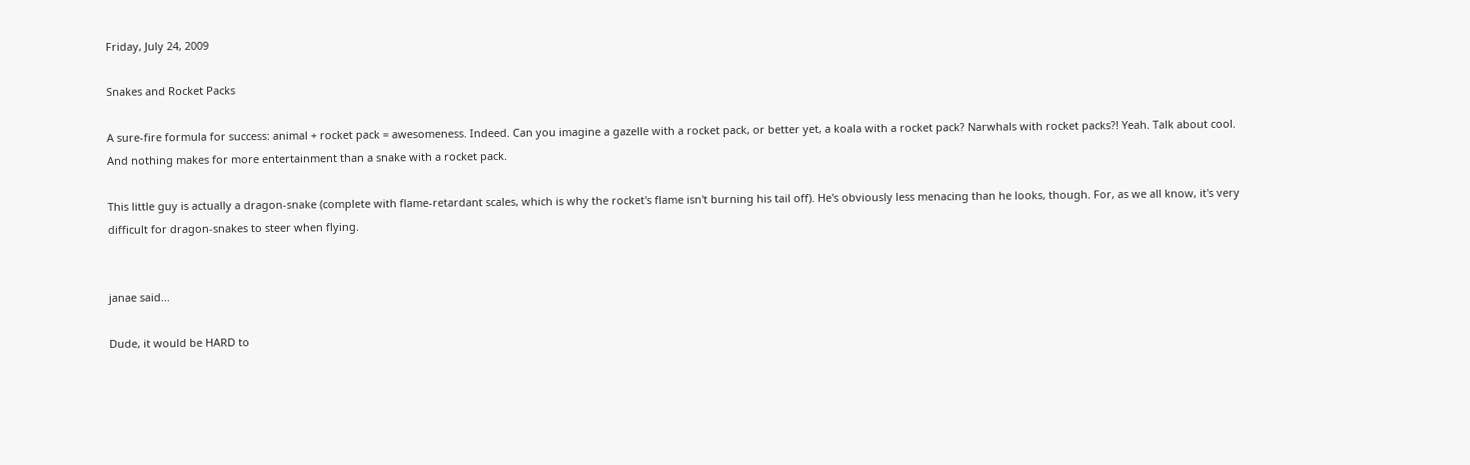Friday, July 24, 2009

Snakes and Rocket Packs

A sure-fire formula for success: animal + rocket pack = awesomeness. Indeed. Can you imagine a gazelle with a rocket pack, or better yet, a koala with a rocket pack? Narwhals with rocket packs?! Yeah. Talk about cool. And nothing makes for more entertainment than a snake with a rocket pack.

This little guy is actually a dragon-snake (complete with flame-retardant scales, which is why the rocket's flame isn't burning his tail off). He's obviously less menacing than he looks, though. For, as we all know, it's very difficult for dragon-snakes to steer when flying.


janae said...

Dude, it would be HARD to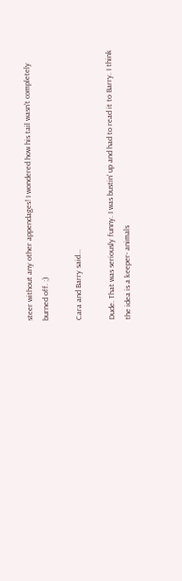steer without any other appendages! I wondered how his tail wasn't completely burned off. ;)

Cara and Barry said...

Dude. That was seriously funny. I was bustin' up and had to read it to Barry. I think the idea is a keeper- animals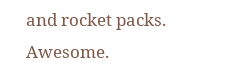and rocket packs. Awesome.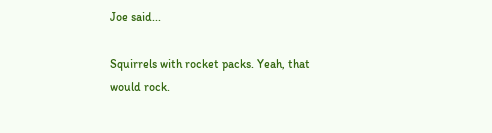Joe said...

Squirrels with rocket packs. Yeah, that would rock.